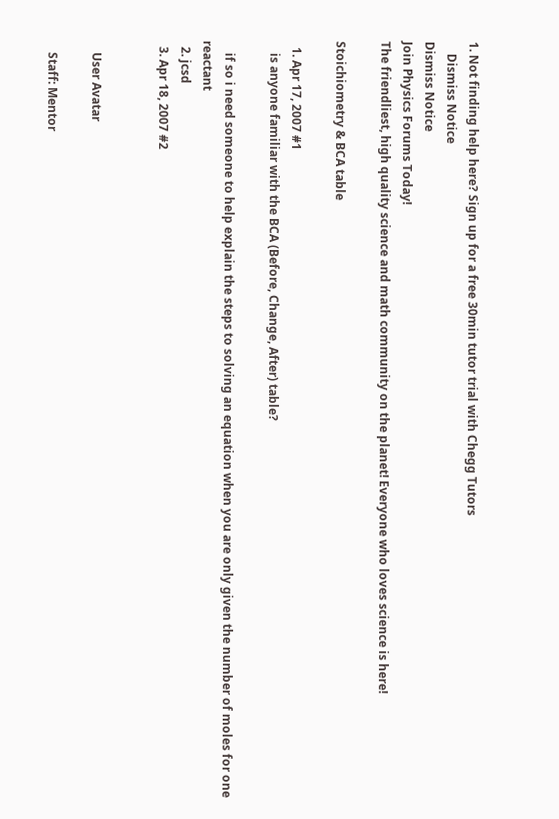1. Not finding help here? Sign up for a free 30min tutor trial with Chegg Tutors
    Dismiss Notice
Dismiss Notice
Join Physics Forums Today!
The friendliest, high quality science and math community on the planet! Everyone who loves science is here!

Stoichiometry & BCA table

  1. Apr 17, 2007 #1
    is anyone familiar with the BCA (Before, Change, After) table?

    if so i need someone to help explain the steps to solving an equation when you are only given the number of moles for one reactant
  2. jcsd
  3. Apr 18, 2007 #2


    User Avatar

    Staff: Mentor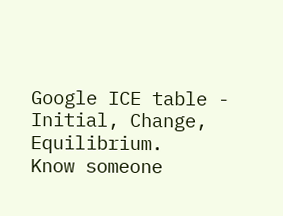Google ICE table - Initial, Change, Equilibrium.
Know someone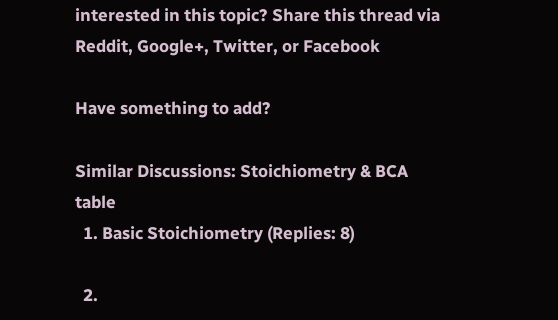interested in this topic? Share this thread via Reddit, Google+, Twitter, or Facebook

Have something to add?

Similar Discussions: Stoichiometry & BCA table
  1. Basic Stoichiometry (Replies: 8)

  2.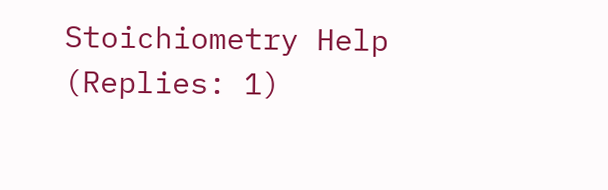Stoichiometry Help (Replies: 1)